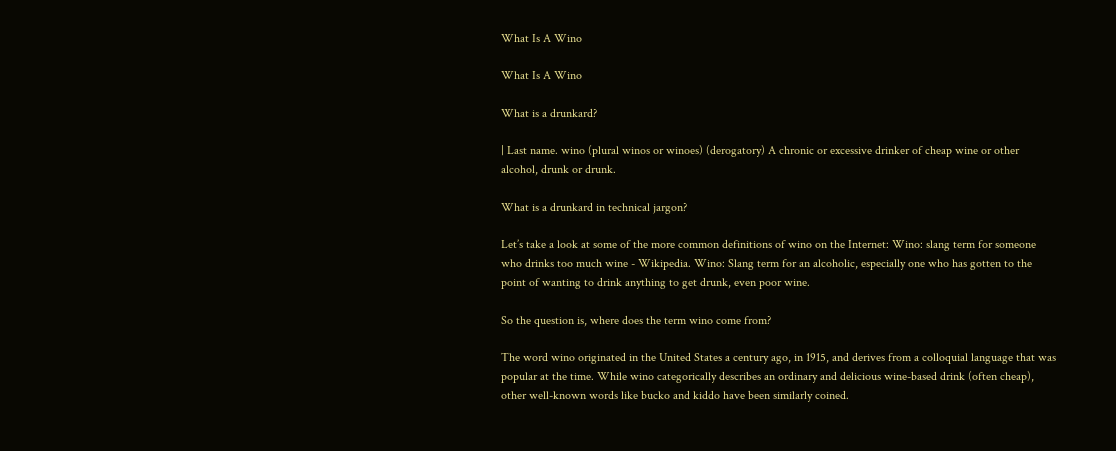What Is A Wino

What Is A Wino

What is a drunkard?

| Last name. wino (plural winos or winoes) (derogatory) A chronic or excessive drinker of cheap wine or other alcohol, drunk or drunk.

What is a drunkard in technical jargon?

Let’s take a look at some of the more common definitions of wino on the Internet: Wino: slang term for someone who drinks too much wine - Wikipedia. Wino: Slang term for an alcoholic, especially one who has gotten to the point of wanting to drink anything to get drunk, even poor wine.

So the question is, where does the term wino come from?

The word wino originated in the United States a century ago, in 1915, and derives from a colloquial language that was popular at the time. While wino categorically describes an ordinary and delicious wine-based drink (often cheap), other well-known words like bucko and kiddo have been similarly coined.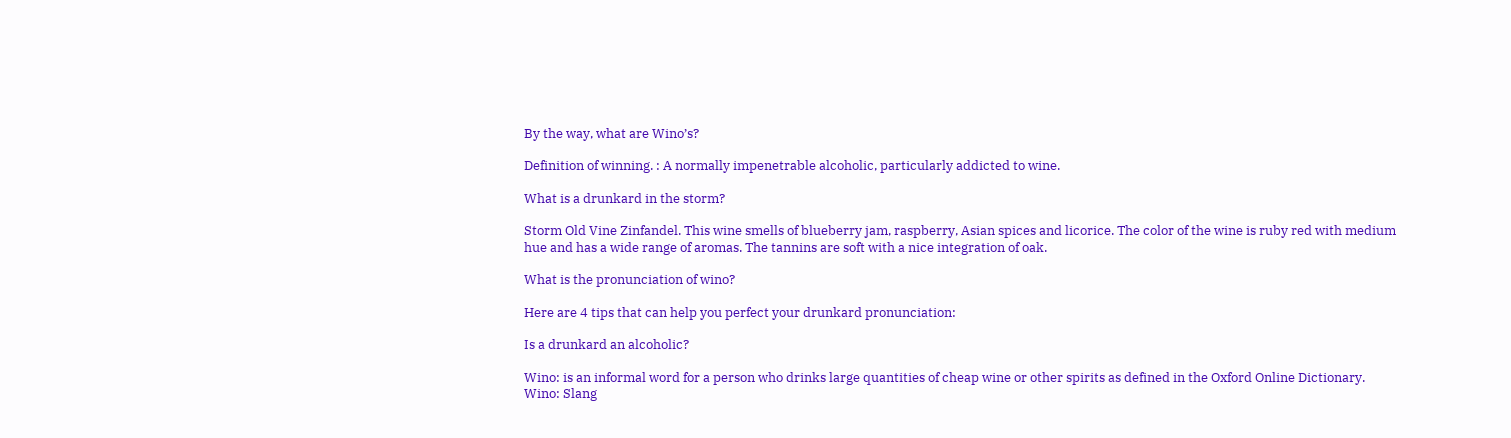By the way, what are Wino’s?

Definition of winning. : A normally impenetrable alcoholic, particularly addicted to wine.

What is a drunkard in the storm?

Storm Old Vine Zinfandel. This wine smells of blueberry jam, raspberry, Asian spices and licorice. The color of the wine is ruby red with medium hue and has a wide range of aromas. The tannins are soft with a nice integration of oak.

What is the pronunciation of wino?

Here are 4 tips that can help you perfect your drunkard pronunciation:

Is a drunkard an alcoholic?

Wino: is an informal word for a person who drinks large quantities of cheap wine or other spirits as defined in the Oxford Online Dictionary. Wino: Slang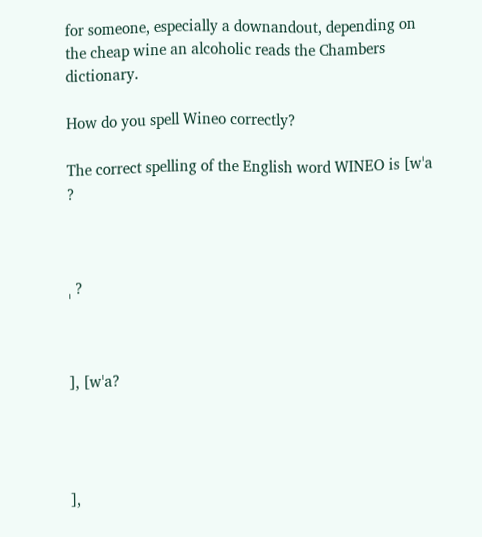for someone, especially a downandout, depending on the cheap wine an alcoholic reads the Chambers dictionary.

How do you spell Wineo correctly?

The correct spelling of the English word WINEO is [wˈa ?



ˌ ?



], [wˈa?




],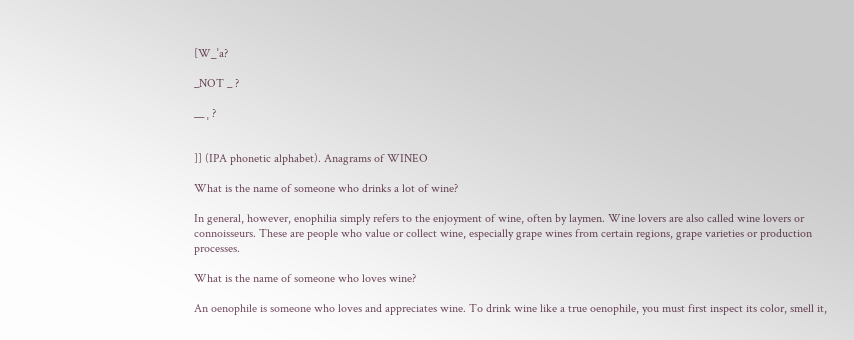[W_ˈa?

_NOT _ ?

__ ˌ ?


]] (IPA phonetic alphabet). Anagrams of WINEO

What is the name of someone who drinks a lot of wine?

In general, however, enophilia simply refers to the enjoyment of wine, often by laymen. Wine lovers are also called wine lovers or connoisseurs. These are people who value or collect wine, especially grape wines from certain regions, grape varieties or production processes.

What is the name of someone who loves wine?

An oenophile is someone who loves and appreciates wine. To drink wine like a true oenophile, you must first inspect its color, smell it,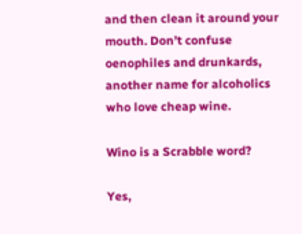and then clean it around your mouth. Don’t confuse oenophiles and drunkards, another name for alcoholics who love cheap wine.

Wino is a Scrabble word?

Yes,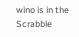wino is in the Scrabble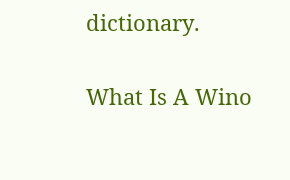dictionary.

What Is A Wino